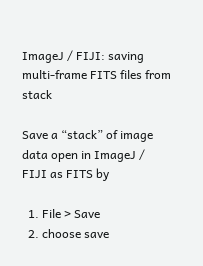ImageJ / FIJI: saving multi-frame FITS files from stack

Save a “stack” of image data open in ImageJ / FIJI as FITS by

  1. File > Save
  2. choose save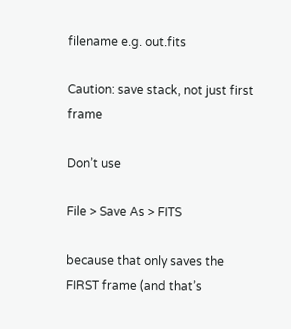filename e.g. out.fits

Caution: save stack, not just first frame

Don’t use

File > Save As > FITS

because that only saves the FIRST frame (and that’s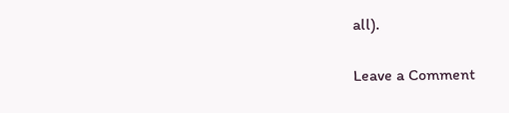all).

Leave a Comment